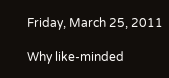Friday, March 25, 2011

Why like-minded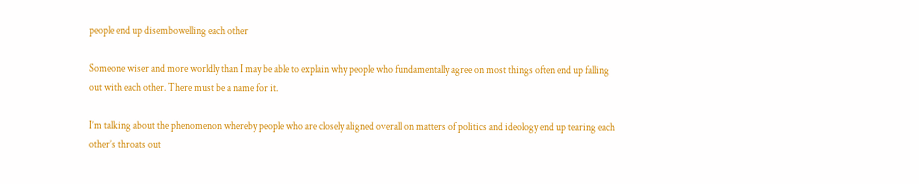people end up disembowelling each other

Someone wiser and more worldly than I may be able to explain why people who fundamentally agree on most things often end up falling out with each other. There must be a name for it.

I’m talking about the phenomenon whereby people who are closely aligned overall on matters of politics and ideology end up tearing each other’s throats out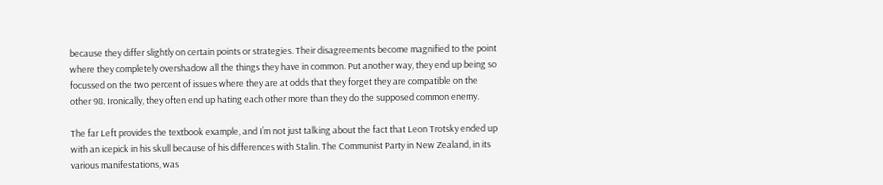because they differ slightly on certain points or strategies. Their disagreements become magnified to the point where they completely overshadow all the things they have in common. Put another way, they end up being so focussed on the two percent of issues where they are at odds that they forget they are compatible on the other 98. Ironically, they often end up hating each other more than they do the supposed common enemy.

The far Left provides the textbook example, and I’m not just talking about the fact that Leon Trotsky ended up with an icepick in his skull because of his differences with Stalin. The Communist Party in New Zealand, in its various manifestations, was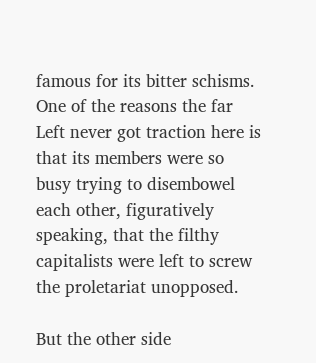famous for its bitter schisms. One of the reasons the far Left never got traction here is that its members were so busy trying to disembowel each other, figuratively speaking, that the filthy capitalists were left to screw the proletariat unopposed.

But the other side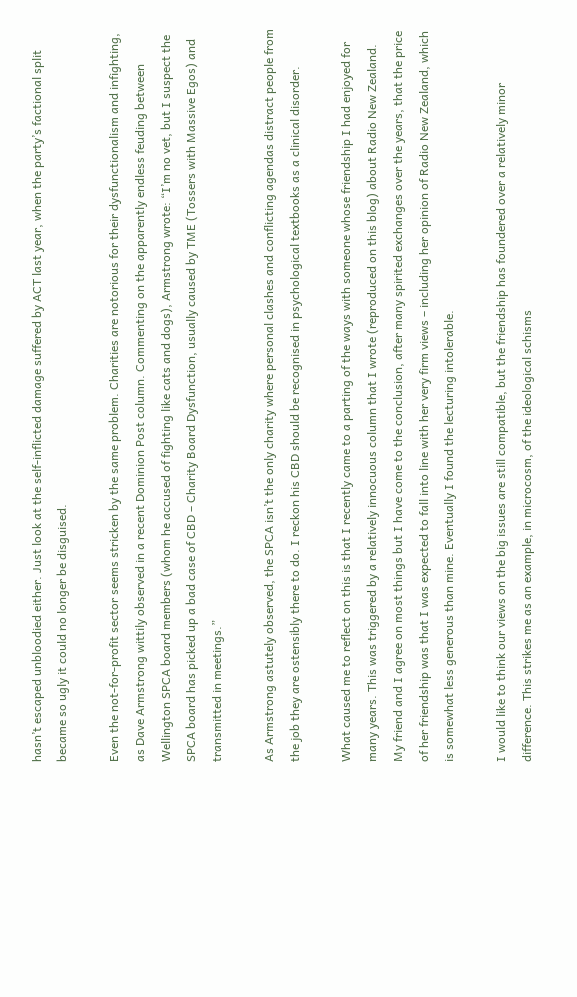hasn’t escaped unbloodied either. Just look at the self-inflicted damage suffered by ACT last year, when the party’s factional split became so ugly it could no longer be disguised.

Even the not-for-profit sector seems stricken by the same problem. Charities are notorious for their dysfunctionalism and infighting, as Dave Armstrong wittily observed in a recent Dominion Post column. Commenting on the apparently endless feuding between Wellington SPCA board members (whom he accused of fighting like cats and dogs), Armstrong wrote: “I’m no vet, but I suspect the SPCA board has picked up a bad case of CBD – Charity Board Dysfunction, usually caused by TME (Tossers with Massive Egos) and transmitted in meetings.”

As Armstrong astutely observed, the SPCA isn’t the only charity where personal clashes and conflicting agendas distract people from the job they are ostensibly there to do. I reckon his CBD should be recognised in psychological textbooks as a clinical disorder.

What caused me to reflect on this is that I recently came to a parting of the ways with someone whose friendship I had enjoyed for many years. This was triggered by a relatively innocuous column that I wrote (reproduced on this blog) about Radio New Zealand. My friend and I agree on most things but I have come to the conclusion, after many spirited exchanges over the years, that the price of her friendship was that I was expected to fall into line with her very firm views – including her opinion of Radio New Zealand, which is somewhat less generous than mine. Eventually I found the lecturing intolerable.

I would like to think our views on the big issues are still compatible, but the friendship has foundered over a relatively minor difference. This strikes me as an example, in microcosm, of the ideological schisms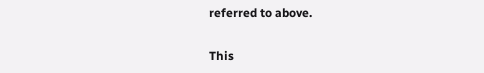referred to above.

This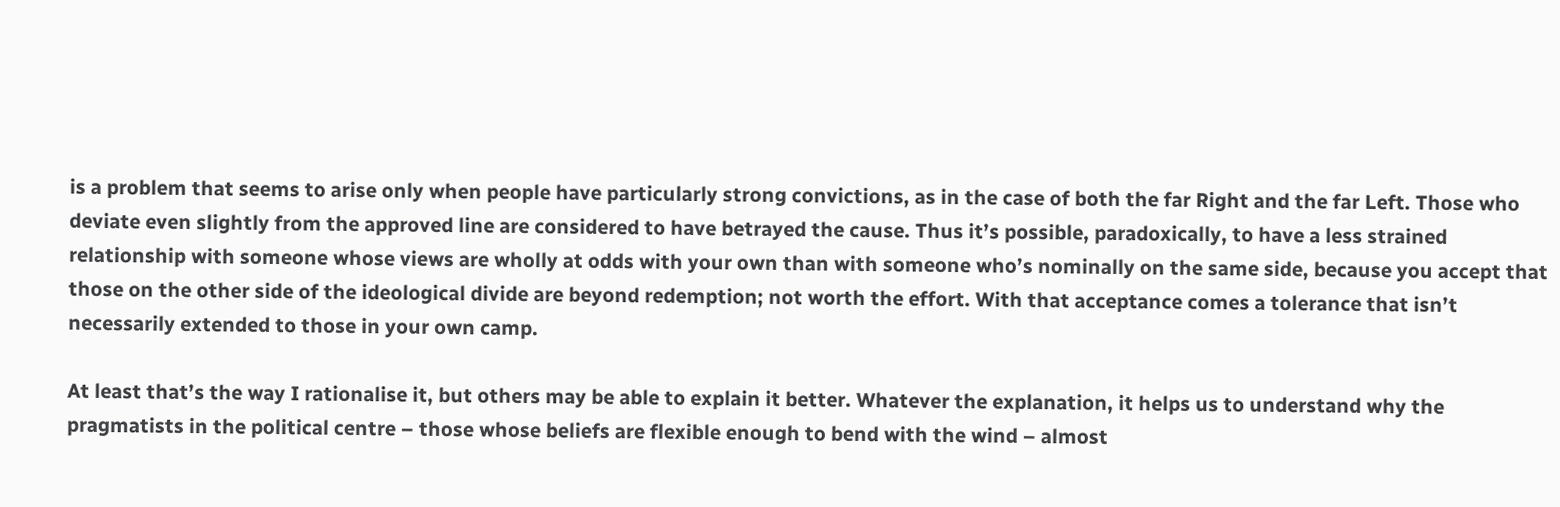is a problem that seems to arise only when people have particularly strong convictions, as in the case of both the far Right and the far Left. Those who deviate even slightly from the approved line are considered to have betrayed the cause. Thus it’s possible, paradoxically, to have a less strained relationship with someone whose views are wholly at odds with your own than with someone who’s nominally on the same side, because you accept that those on the other side of the ideological divide are beyond redemption; not worth the effort. With that acceptance comes a tolerance that isn’t necessarily extended to those in your own camp.

At least that’s the way I rationalise it, but others may be able to explain it better. Whatever the explanation, it helps us to understand why the pragmatists in the political centre – those whose beliefs are flexible enough to bend with the wind – almost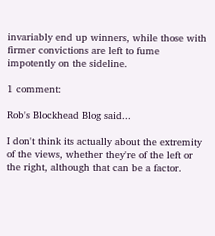invariably end up winners, while those with firmer convictions are left to fume impotently on the sideline.

1 comment:

Rob's Blockhead Blog said...

I don't think its actually about the extremity of the views, whether they're of the left or the right, although that can be a factor.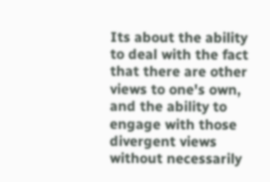Its about the ability to deal with the fact that there are other views to one's own, and the ability to engage with those divergent views without necessarily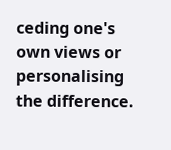ceding one's own views or personalising the difference.